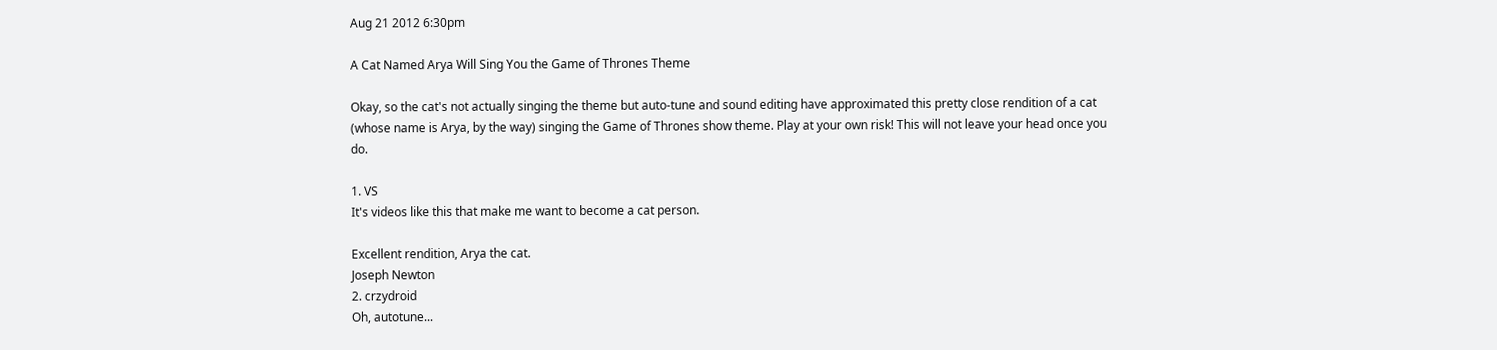Aug 21 2012 6:30pm

A Cat Named Arya Will Sing You the Game of Thrones Theme

Okay, so the cat's not actually singing the theme but auto-tune and sound editing have approximated this pretty close rendition of a cat (whose name is Arya, by the way) singing the Game of Thrones show theme. Play at your own risk! This will not leave your head once you do.

1. VS
It's videos like this that make me want to become a cat person.

Excellent rendition, Arya the cat.
Joseph Newton
2. crzydroid
Oh, autotune...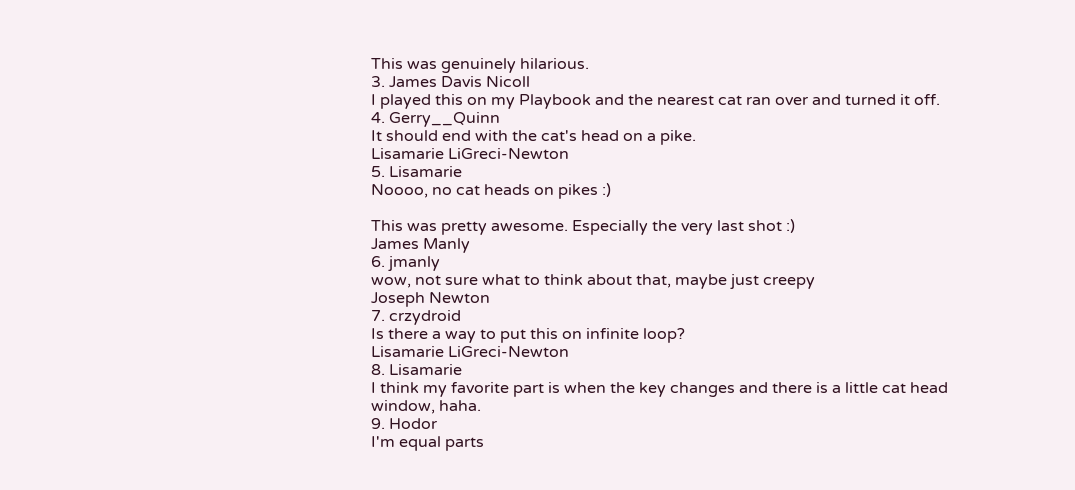This was genuinely hilarious.
3. James Davis Nicoll
I played this on my Playbook and the nearest cat ran over and turned it off.
4. Gerry__Quinn
It should end with the cat's head on a pike.
Lisamarie LiGreci-Newton
5. Lisamarie
Noooo, no cat heads on pikes :)

This was pretty awesome. Especially the very last shot :)
James Manly
6. jmanly
wow, not sure what to think about that, maybe just creepy
Joseph Newton
7. crzydroid
Is there a way to put this on infinite loop?
Lisamarie LiGreci-Newton
8. Lisamarie
I think my favorite part is when the key changes and there is a little cat head window, haha.
9. Hodor
I'm equal parts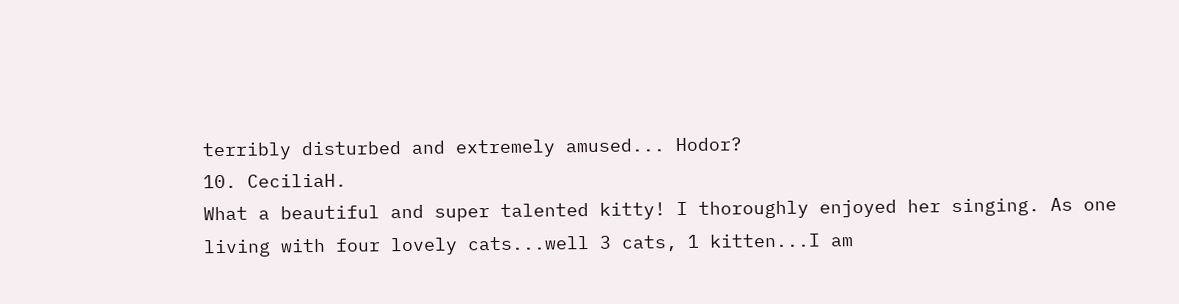terribly disturbed and extremely amused... Hodor?
10. CeciliaH.
What a beautiful and super talented kitty! I thoroughly enjoyed her singing. As one living with four lovely cats...well 3 cats, 1 kitten...I am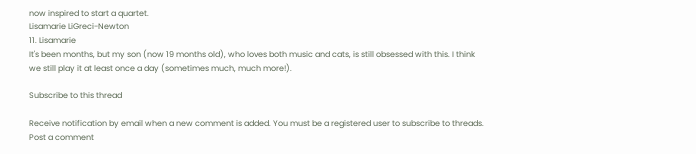now inspired to start a quartet.
Lisamarie LiGreci-Newton
11. Lisamarie
It's been months, but my son (now 19 months old), who loves both music and cats, is still obsessed with this. I think we still play it at least once a day (sometimes much, much more!).

Subscribe to this thread

Receive notification by email when a new comment is added. You must be a registered user to subscribe to threads.
Post a comment